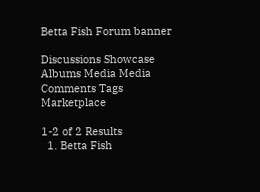Betta Fish Forum banner

Discussions Showcase Albums Media Media Comments Tags Marketplace

1-2 of 2 Results
  1. Betta Fish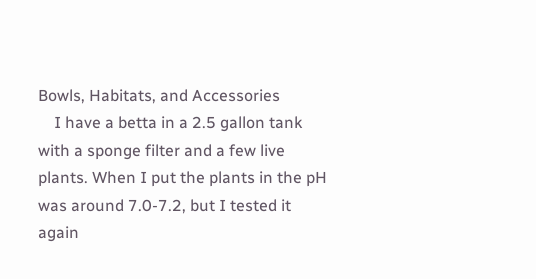Bowls, Habitats, and Accessories
    I have a betta in a 2.5 gallon tank with a sponge filter and a few live plants. When I put the plants in the pH was around 7.0-7.2, but I tested it again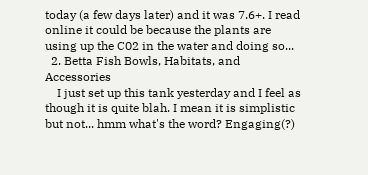today (a few days later) and it was 7.6+. I read online it could be because the plants are using up the C02 in the water and doing so...
  2. Betta Fish Bowls, Habitats, and Accessories
    I just set up this tank yesterday and I feel as though it is quite blah. I mean it is simplistic but not... hmm what's the word? Engaging(?)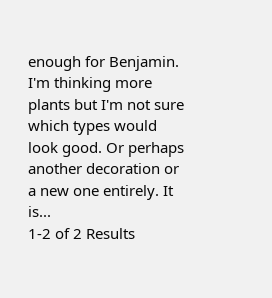enough for Benjamin. I'm thinking more plants but I'm not sure which types would look good. Or perhaps another decoration or a new one entirely. It is...
1-2 of 2 Results